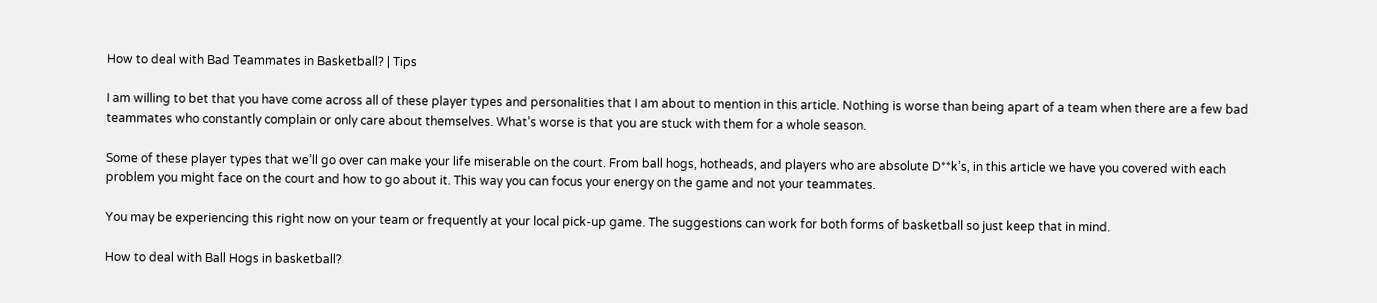How to deal with Bad Teammates in Basketball? | Tips

I am willing to bet that you have come across all of these player types and personalities that I am about to mention in this article. Nothing is worse than being apart of a team when there are a few bad teammates who constantly complain or only care about themselves. What’s worse is that you are stuck with them for a whole season.

Some of these player types that we’ll go over can make your life miserable on the court. From ball hogs, hotheads, and players who are absolute D**k’s, in this article we have you covered with each problem you might face on the court and how to go about it. This way you can focus your energy on the game and not your teammates.

You may be experiencing this right now on your team or frequently at your local pick-up game. The suggestions can work for both forms of basketball so just keep that in mind.

How to deal with Ball Hogs in basketball?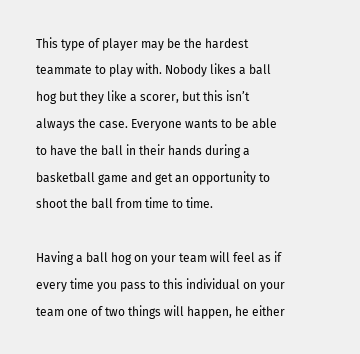This type of player may be the hardest teammate to play with. Nobody likes a ball hog but they like a scorer, but this isn’t always the case. Everyone wants to be able to have the ball in their hands during a basketball game and get an opportunity to shoot the ball from time to time.

Having a ball hog on your team will feel as if every time you pass to this individual on your team one of two things will happen, he either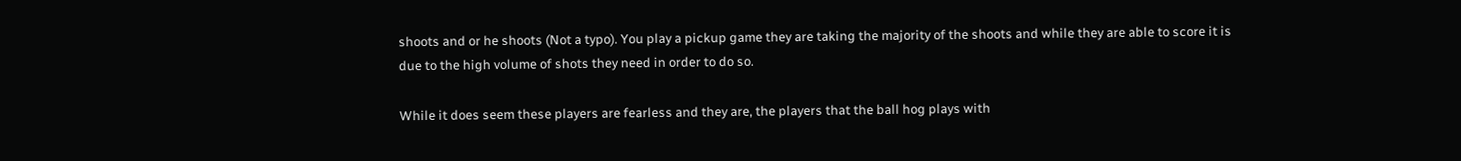shoots and or he shoots (Not a typo). You play a pickup game they are taking the majority of the shoots and while they are able to score it is due to the high volume of shots they need in order to do so.

While it does seem these players are fearless and they are, the players that the ball hog plays with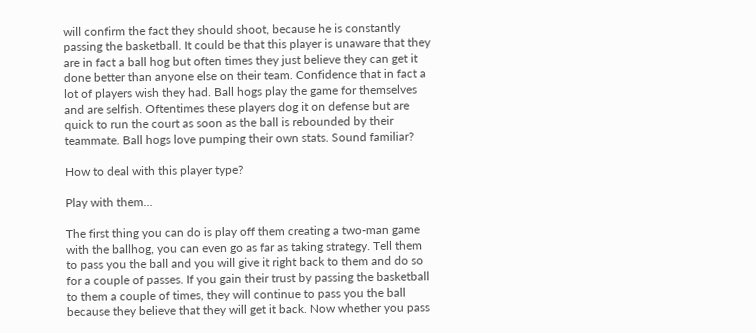will confirm the fact they should shoot, because he is constantly passing the basketball. It could be that this player is unaware that they are in fact a ball hog but often times they just believe they can get it done better than anyone else on their team. Confidence that in fact a lot of players wish they had. Ball hogs play the game for themselves and are selfish. Oftentimes these players dog it on defense but are quick to run the court as soon as the ball is rebounded by their teammate. Ball hogs love pumping their own stats. Sound familiar?

How to deal with this player type?

Play with them…

The first thing you can do is play off them creating a two-man game with the ballhog, you can even go as far as taking strategy. Tell them to pass you the ball and you will give it right back to them and do so for a couple of passes. If you gain their trust by passing the basketball to them a couple of times, they will continue to pass you the ball because they believe that they will get it back. Now whether you pass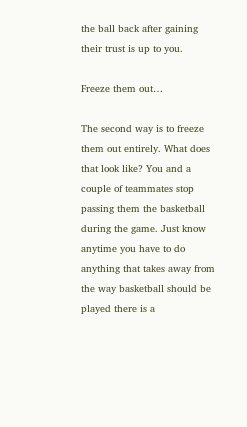the ball back after gaining their trust is up to you.

Freeze them out…

The second way is to freeze them out entirely. What does that look like? You and a couple of teammates stop passing them the basketball during the game. Just know anytime you have to do anything that takes away from the way basketball should be played there is a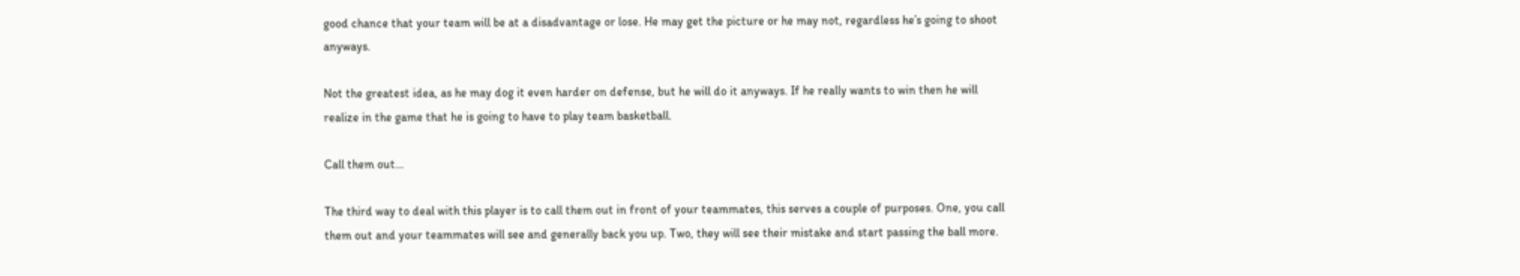good chance that your team will be at a disadvantage or lose. He may get the picture or he may not, regardless he’s going to shoot anyways.

Not the greatest idea, as he may dog it even harder on defense, but he will do it anyways. If he really wants to win then he will realize in the game that he is going to have to play team basketball.

Call them out…

The third way to deal with this player is to call them out in front of your teammates, this serves a couple of purposes. One, you call them out and your teammates will see and generally back you up. Two, they will see their mistake and start passing the ball more.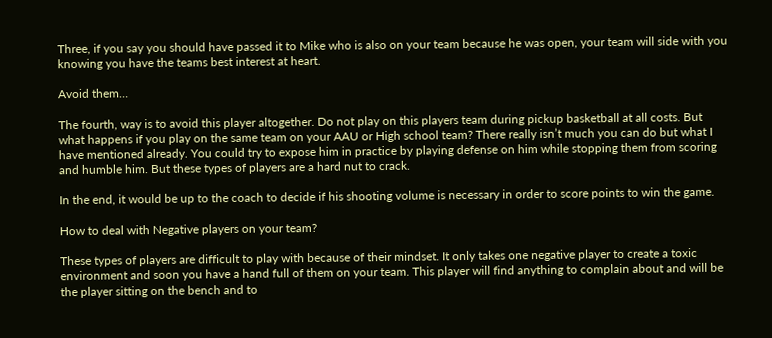Three, if you say you should have passed it to Mike who is also on your team because he was open, your team will side with you knowing you have the teams best interest at heart.

Avoid them…

The fourth, way is to avoid this player altogether. Do not play on this players team during pickup basketball at all costs. But what happens if you play on the same team on your AAU or High school team? There really isn’t much you can do but what I have mentioned already. You could try to expose him in practice by playing defense on him while stopping them from scoring and humble him. But these types of players are a hard nut to crack.

In the end, it would be up to the coach to decide if his shooting volume is necessary in order to score points to win the game.

How to deal with Negative players on your team?

These types of players are difficult to play with because of their mindset. It only takes one negative player to create a toxic environment and soon you have a hand full of them on your team. This player will find anything to complain about and will be the player sitting on the bench and to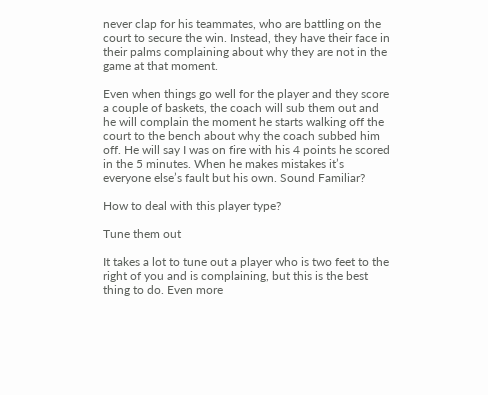never clap for his teammates, who are battling on the court to secure the win. Instead, they have their face in their palms complaining about why they are not in the game at that moment.

Even when things go well for the player and they score a couple of baskets, the coach will sub them out and he will complain the moment he starts walking off the court to the bench about why the coach subbed him off. He will say I was on fire with his 4 points he scored in the 5 minutes. When he makes mistakes it’s everyone else’s fault but his own. Sound Familiar?

How to deal with this player type?

Tune them out

It takes a lot to tune out a player who is two feet to the right of you and is complaining, but this is the best thing to do. Even more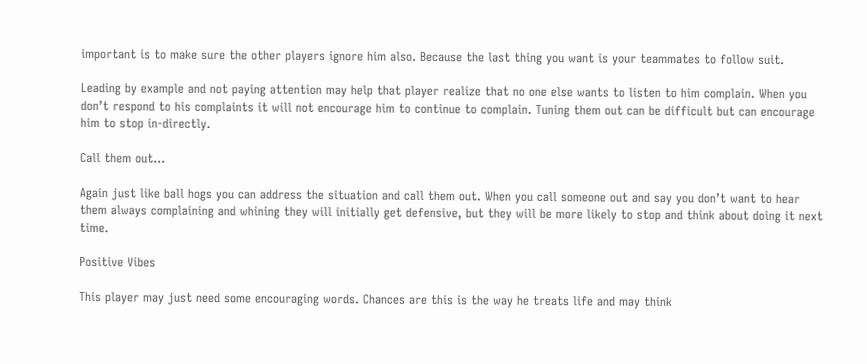important is to make sure the other players ignore him also. Because the last thing you want is your teammates to follow suit.

Leading by example and not paying attention may help that player realize that no one else wants to listen to him complain. When you don’t respond to his complaints it will not encourage him to continue to complain. Tuning them out can be difficult but can encourage him to stop in-directly.

Call them out…

Again just like ball hogs you can address the situation and call them out. When you call someone out and say you don’t want to hear them always complaining and whining they will initially get defensive, but they will be more likely to stop and think about doing it next time.

Positive Vibes

This player may just need some encouraging words. Chances are this is the way he treats life and may think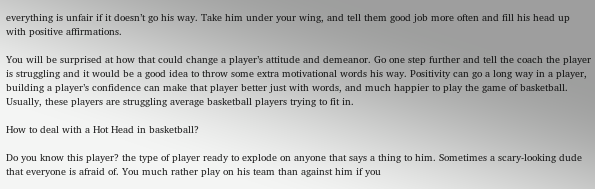everything is unfair if it doesn’t go his way. Take him under your wing, and tell them good job more often and fill his head up with positive affirmations.

You will be surprised at how that could change a player’s attitude and demeanor. Go one step further and tell the coach the player is struggling and it would be a good idea to throw some extra motivational words his way. Positivity can go a long way in a player, building a player’s confidence can make that player better just with words, and much happier to play the game of basketball. Usually, these players are struggling average basketball players trying to fit in.

How to deal with a Hot Head in basketball?

Do you know this player? the type of player ready to explode on anyone that says a thing to him. Sometimes a scary-looking dude that everyone is afraid of. You much rather play on his team than against him if you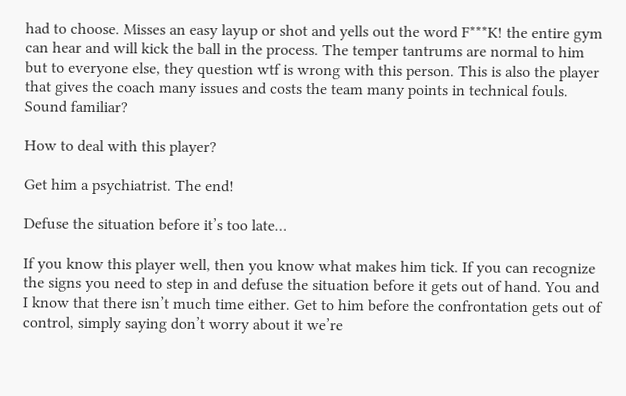had to choose. Misses an easy layup or shot and yells out the word F***K! the entire gym can hear and will kick the ball in the process. The temper tantrums are normal to him but to everyone else, they question wtf is wrong with this person. This is also the player that gives the coach many issues and costs the team many points in technical fouls. Sound familiar?

How to deal with this player?

Get him a psychiatrist. The end!

Defuse the situation before it’s too late…

If you know this player well, then you know what makes him tick. If you can recognize the signs you need to step in and defuse the situation before it gets out of hand. You and I know that there isn’t much time either. Get to him before the confrontation gets out of control, simply saying don’t worry about it we’re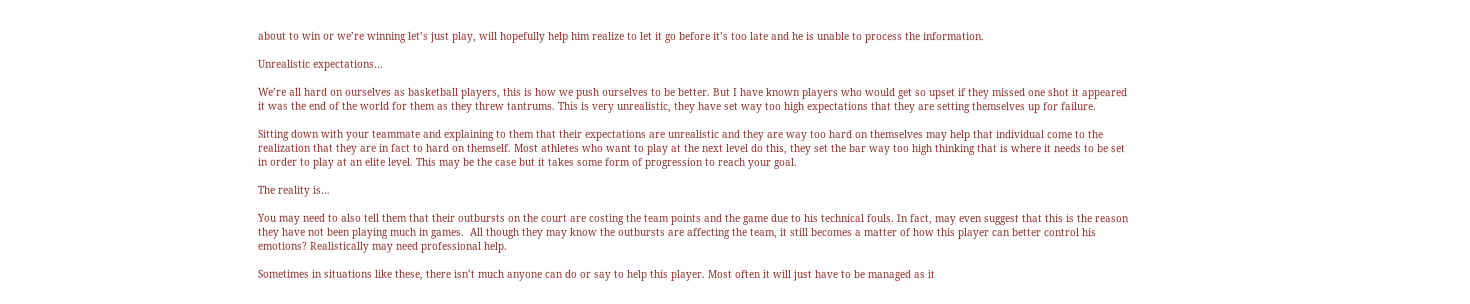about to win or we’re winning let’s just play, will hopefully help him realize to let it go before it’s too late and he is unable to process the information.

Unrealistic expectations…

We’re all hard on ourselves as basketball players, this is how we push ourselves to be better. But I have known players who would get so upset if they missed one shot it appeared it was the end of the world for them as they threw tantrums. This is very unrealistic, they have set way too high expectations that they are setting themselves up for failure.

Sitting down with your teammate and explaining to them that their expectations are unrealistic and they are way too hard on themselves may help that individual come to the realization that they are in fact to hard on themself. Most athletes who want to play at the next level do this, they set the bar way too high thinking that is where it needs to be set in order to play at an elite level. This may be the case but it takes some form of progression to reach your goal.

The reality is…

You may need to also tell them that their outbursts on the court are costing the team points and the game due to his technical fouls. In fact, may even suggest that this is the reason they have not been playing much in games.  All though they may know the outbursts are affecting the team, it still becomes a matter of how this player can better control his emotions? Realistically may need professional help.

Sometimes in situations like these, there isn’t much anyone can do or say to help this player. Most often it will just have to be managed as it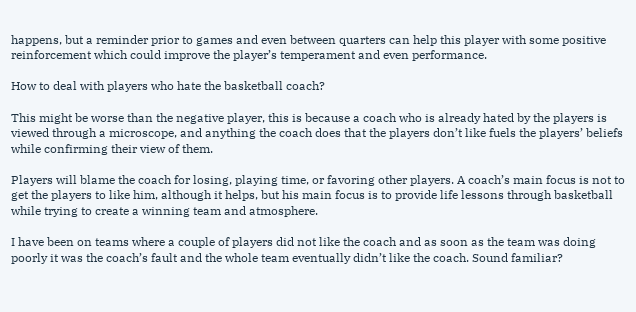happens, but a reminder prior to games and even between quarters can help this player with some positive reinforcement which could improve the player’s temperament and even performance.

How to deal with players who hate the basketball coach?

This might be worse than the negative player, this is because a coach who is already hated by the players is viewed through a microscope, and anything the coach does that the players don’t like fuels the players’ beliefs while confirming their view of them.

Players will blame the coach for losing, playing time, or favoring other players. A coach’s main focus is not to get the players to like him, although it helps, but his main focus is to provide life lessons through basketball while trying to create a winning team and atmosphere.

I have been on teams where a couple of players did not like the coach and as soon as the team was doing poorly it was the coach’s fault and the whole team eventually didn’t like the coach. Sound familiar?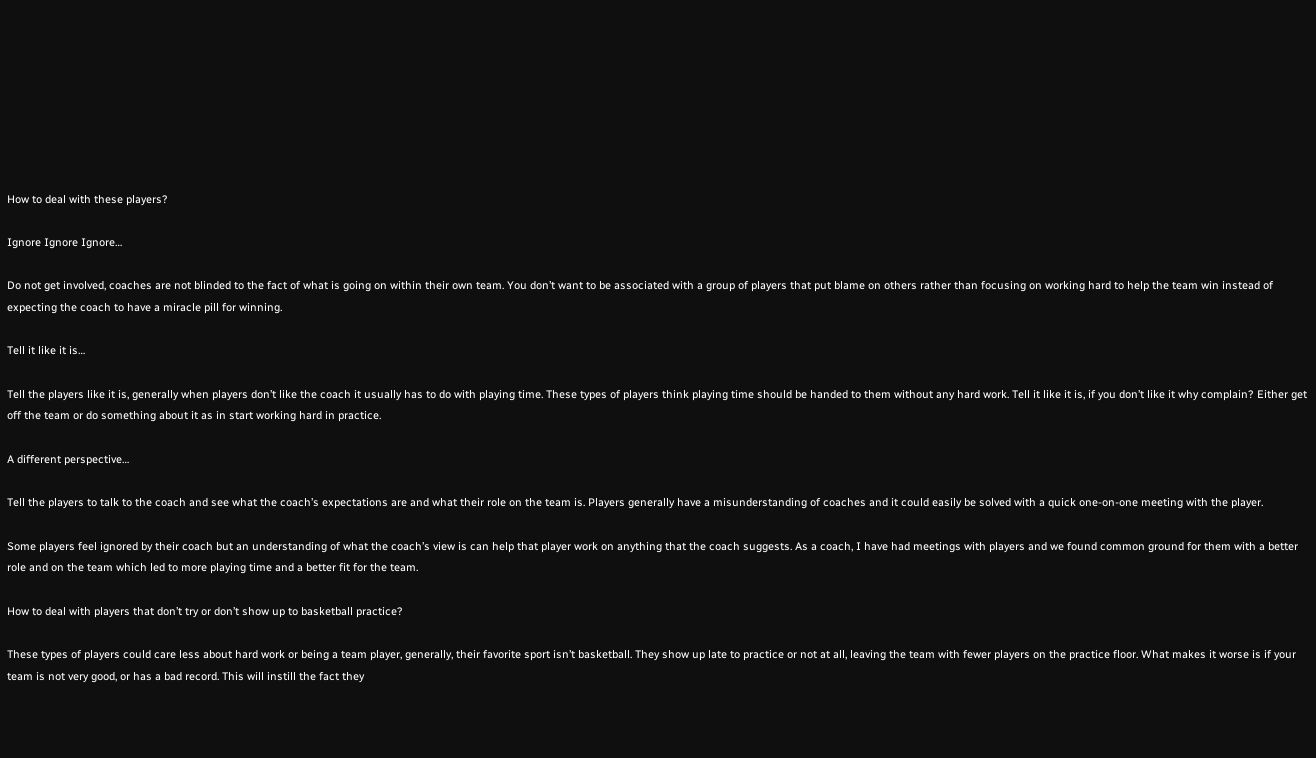How to deal with these players?

Ignore Ignore Ignore…

Do not get involved, coaches are not blinded to the fact of what is going on within their own team. You don’t want to be associated with a group of players that put blame on others rather than focusing on working hard to help the team win instead of expecting the coach to have a miracle pill for winning.

Tell it like it is…

Tell the players like it is, generally when players don’t like the coach it usually has to do with playing time. These types of players think playing time should be handed to them without any hard work. Tell it like it is, if you don’t like it why complain? Either get off the team or do something about it as in start working hard in practice.

A different perspective…

Tell the players to talk to the coach and see what the coach’s expectations are and what their role on the team is. Players generally have a misunderstanding of coaches and it could easily be solved with a quick one-on-one meeting with the player.

Some players feel ignored by their coach but an understanding of what the coach’s view is can help that player work on anything that the coach suggests. As a coach, I have had meetings with players and we found common ground for them with a better role and on the team which led to more playing time and a better fit for the team.

How to deal with players that don’t try or don’t show up to basketball practice?

These types of players could care less about hard work or being a team player, generally, their favorite sport isn’t basketball. They show up late to practice or not at all, leaving the team with fewer players on the practice floor. What makes it worse is if your team is not very good, or has a bad record. This will instill the fact they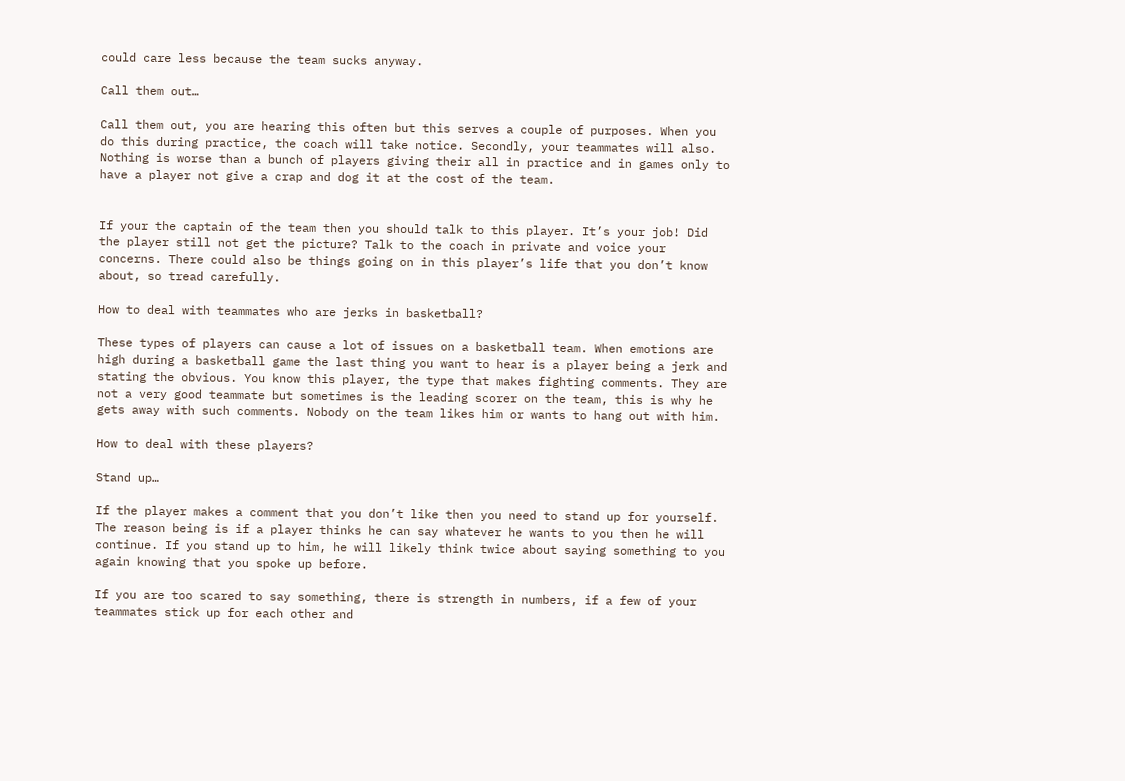could care less because the team sucks anyway.

Call them out…

Call them out, you are hearing this often but this serves a couple of purposes. When you do this during practice, the coach will take notice. Secondly, your teammates will also. Nothing is worse than a bunch of players giving their all in practice and in games only to have a player not give a crap and dog it at the cost of the team.


If your the captain of the team then you should talk to this player. It’s your job! Did the player still not get the picture? Talk to the coach in private and voice your concerns. There could also be things going on in this player’s life that you don’t know about, so tread carefully.

How to deal with teammates who are jerks in basketball?

These types of players can cause a lot of issues on a basketball team. When emotions are high during a basketball game the last thing you want to hear is a player being a jerk and stating the obvious. You know this player, the type that makes fighting comments. They are not a very good teammate but sometimes is the leading scorer on the team, this is why he gets away with such comments. Nobody on the team likes him or wants to hang out with him.

How to deal with these players?

Stand up…

If the player makes a comment that you don’t like then you need to stand up for yourself. The reason being is if a player thinks he can say whatever he wants to you then he will continue. If you stand up to him, he will likely think twice about saying something to you again knowing that you spoke up before.

If you are too scared to say something, there is strength in numbers, if a few of your teammates stick up for each other and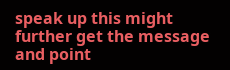speak up this might further get the message and point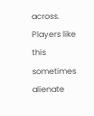across. Players like this sometimes alienate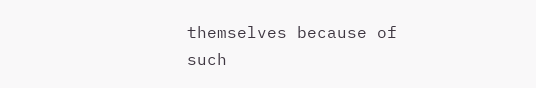themselves because of such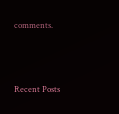comments.





Recent Posts